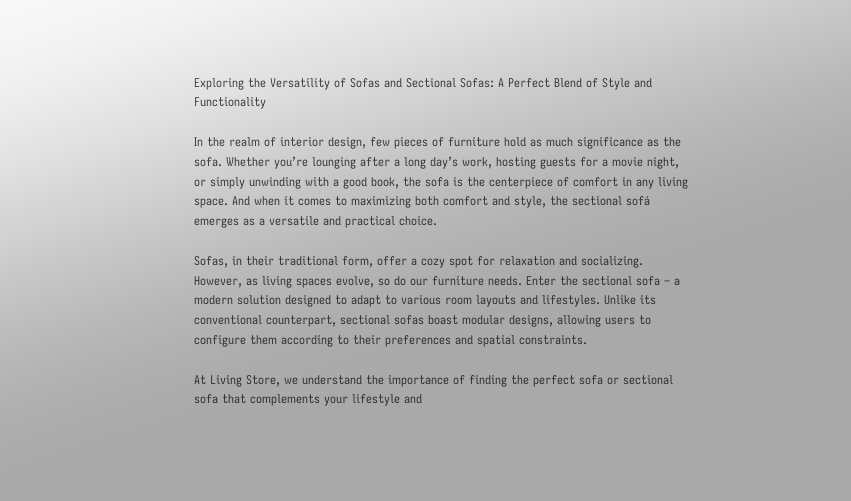Exploring the Versatility of Sofas and Sectional Sofas: A Perfect Blend of Style and Functionality

In the realm of interior design, few pieces of furniture hold as much significance as the sofa. Whether you’re lounging after a long day’s work, hosting guests for a movie night, or simply unwinding with a good book, the sofa is the centerpiece of comfort in any living space. And when it comes to maximizing both comfort and style, the sectional sofá emerges as a versatile and practical choice.

Sofas, in their traditional form, offer a cozy spot for relaxation and socializing. However, as living spaces evolve, so do our furniture needs. Enter the sectional sofa – a modern solution designed to adapt to various room layouts and lifestyles. Unlike its conventional counterpart, sectional sofas boast modular designs, allowing users to configure them according to their preferences and spatial constraints.

At Living Store, we understand the importance of finding the perfect sofa or sectional sofa that complements your lifestyle and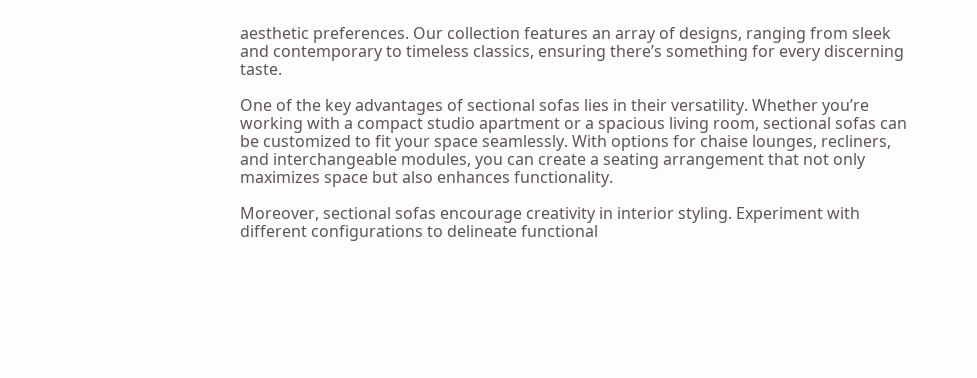aesthetic preferences. Our collection features an array of designs, ranging from sleek and contemporary to timeless classics, ensuring there’s something for every discerning taste.

One of the key advantages of sectional sofas lies in their versatility. Whether you’re working with a compact studio apartment or a spacious living room, sectional sofas can be customized to fit your space seamlessly. With options for chaise lounges, recliners, and interchangeable modules, you can create a seating arrangement that not only maximizes space but also enhances functionality.

Moreover, sectional sofas encourage creativity in interior styling. Experiment with different configurations to delineate functional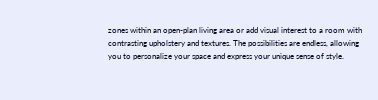zones within an open-plan living area or add visual interest to a room with contrasting upholstery and textures. The possibilities are endless, allowing you to personalize your space and express your unique sense of style.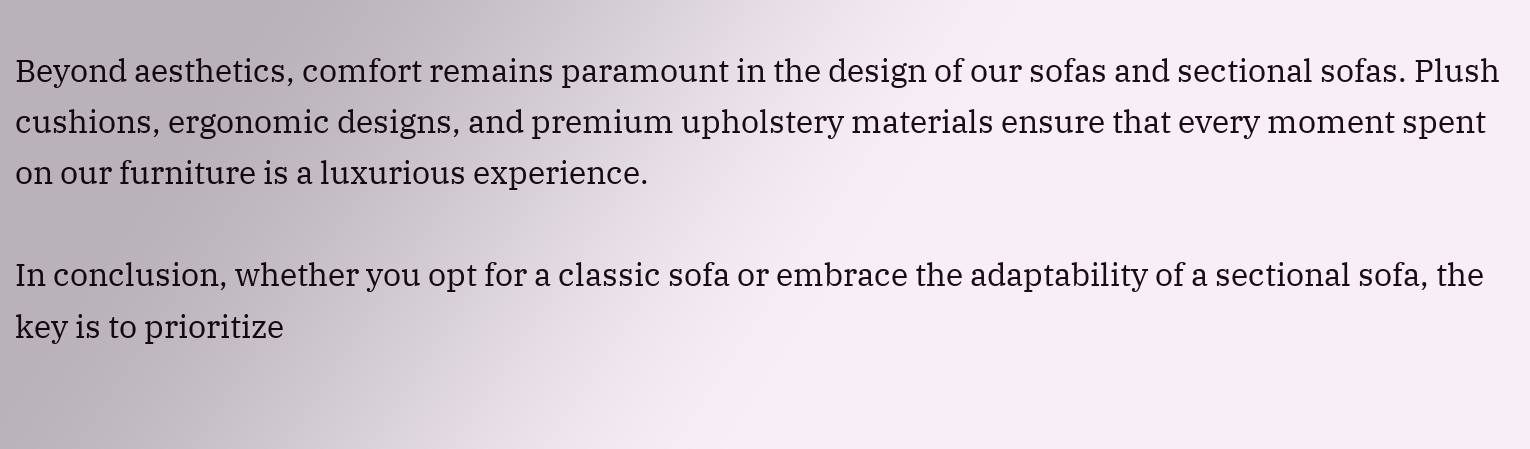Beyond aesthetics, comfort remains paramount in the design of our sofas and sectional sofas. Plush cushions, ergonomic designs, and premium upholstery materials ensure that every moment spent on our furniture is a luxurious experience.

In conclusion, whether you opt for a classic sofa or embrace the adaptability of a sectional sofa, the key is to prioritize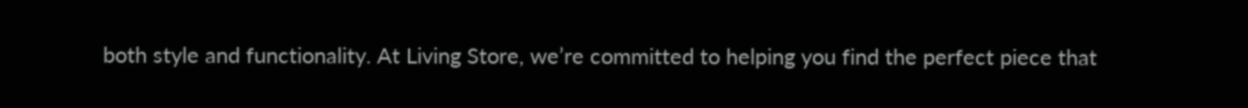both style and functionality. At Living Store, we’re committed to helping you find the perfect piece that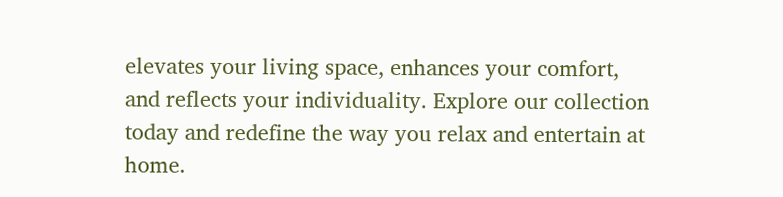elevates your living space, enhances your comfort, and reflects your individuality. Explore our collection today and redefine the way you relax and entertain at home.